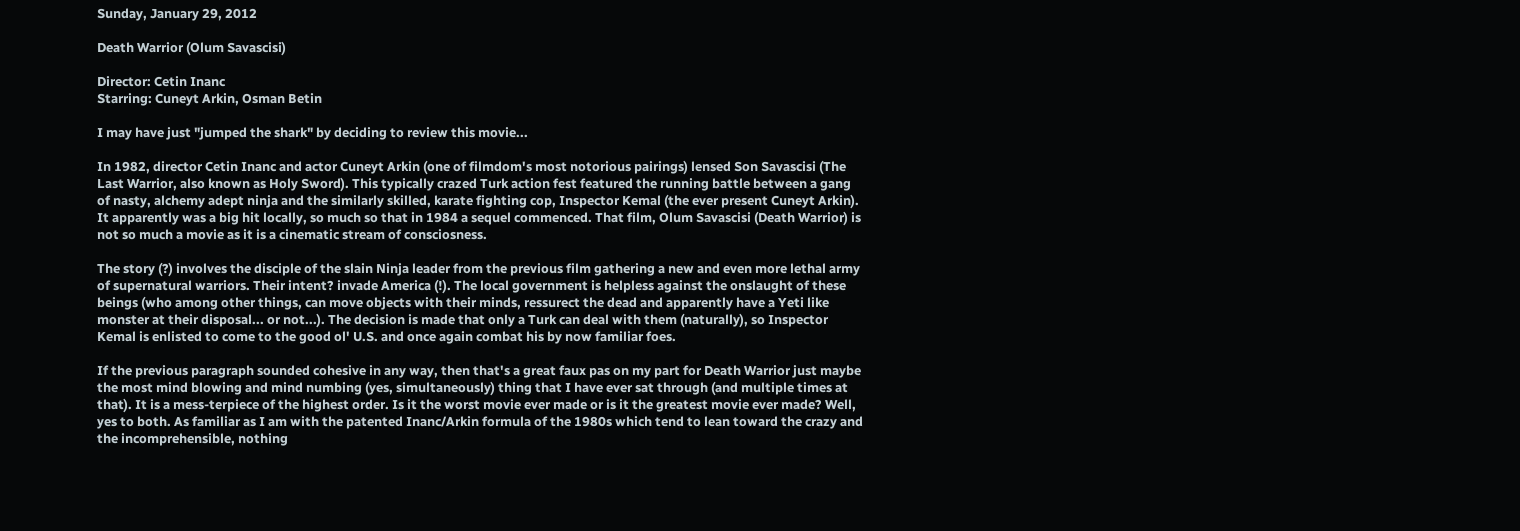Sunday, January 29, 2012

Death Warrior (Olum Savascisi)

Director: Cetin Inanc
Starring: Cuneyt Arkin, Osman Betin

I may have just "jumped the shark" by deciding to review this movie...

In 1982, director Cetin Inanc and actor Cuneyt Arkin (one of filmdom's most notorious pairings) lensed Son Savascisi (The Last Warrior, also known as Holy Sword). This typically crazed Turk action fest featured the running battle between a gang of nasty, alchemy adept ninja and the similarly skilled, karate fighting cop, Inspector Kemal (the ever present Cuneyt Arkin). It apparently was a big hit locally, so much so that in 1984 a sequel commenced. That film, Olum Savascisi (Death Warrior) is not so much a movie as it is a cinematic stream of consciosness.

The story (?) involves the disciple of the slain Ninja leader from the previous film gathering a new and even more lethal army of supernatural warriors. Their intent? invade America (!). The local government is helpless against the onslaught of these beings (who among other things, can move objects with their minds, ressurect the dead and apparently have a Yeti like monster at their disposal... or not...). The decision is made that only a Turk can deal with them (naturally), so Inspector Kemal is enlisted to come to the good ol' U.S. and once again combat his by now familiar foes.

If the previous paragraph sounded cohesive in any way, then that's a great faux pas on my part for Death Warrior just maybe the most mind blowing and mind numbing (yes, simultaneously) thing that I have ever sat through (and multiple times at that). It is a mess-terpiece of the highest order. Is it the worst movie ever made or is it the greatest movie ever made? Well, yes to both. As familiar as I am with the patented Inanc/Arkin formula of the 1980s which tend to lean toward the crazy and the incomprehensible, nothing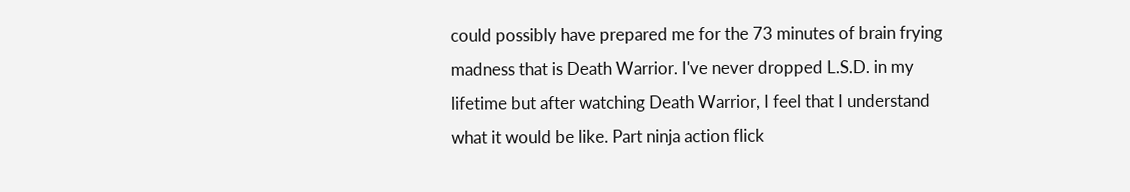could possibly have prepared me for the 73 minutes of brain frying madness that is Death Warrior. I've never dropped L.S.D. in my lifetime but after watching Death Warrior, I feel that I understand what it would be like. Part ninja action flick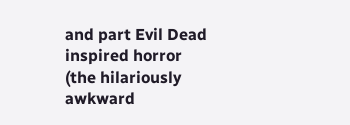and part Evil Dead inspired horror (the hilariously awkward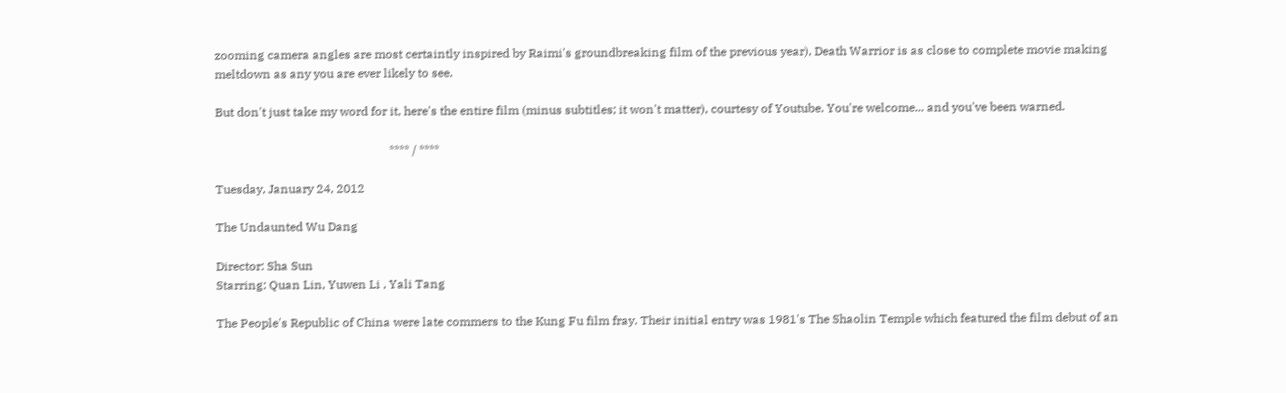zooming camera angles are most certaintly inspired by Raimi's groundbreaking film of the previous year), Death Warrior is as close to complete movie making meltdown as any you are ever likely to see.

But don't just take my word for it, here's the entire film (minus subtitles; it won't matter), courtesy of Youtube. You're welcome... and you've been warned.

                                                          **** / ****

Tuesday, January 24, 2012

The Undaunted Wu Dang

Director: Sha Sun
Starring: Quan Lin, Yuwen Li , Yali Tang

The People's Republic of China were late commers to the Kung Fu film fray. Their initial entry was 1981's The Shaolin Temple which featured the film debut of an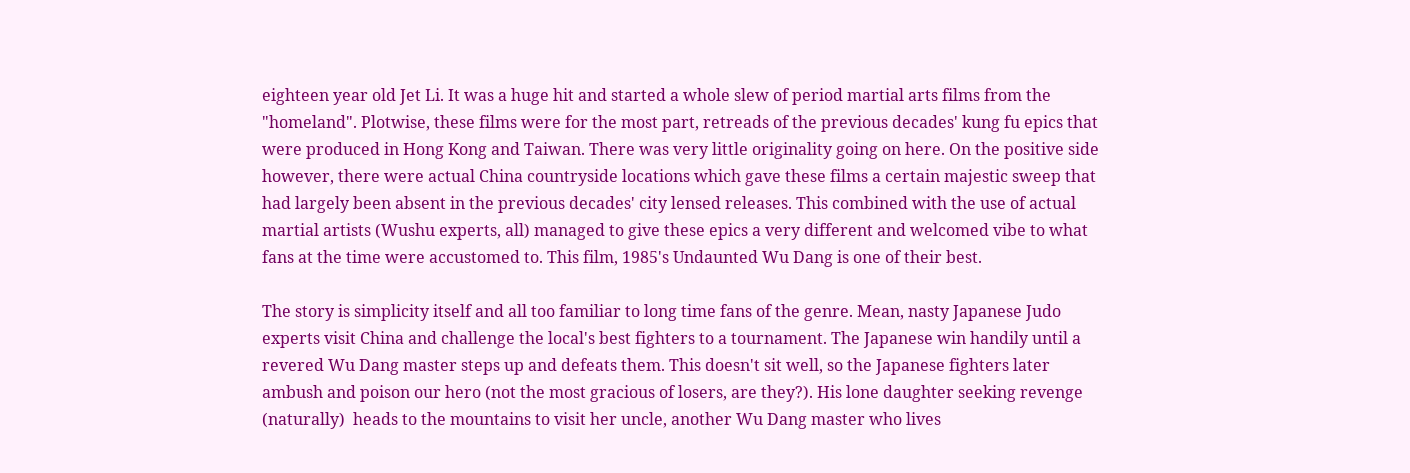eighteen year old Jet Li. It was a huge hit and started a whole slew of period martial arts films from the "homeland". Plotwise, these films were for the most part, retreads of the previous decades' kung fu epics that were produced in Hong Kong and Taiwan. There was very little originality going on here. On the positive side however, there were actual China countryside locations which gave these films a certain majestic sweep that had largely been absent in the previous decades' city lensed releases. This combined with the use of actual martial artists (Wushu experts, all) managed to give these epics a very different and welcomed vibe to what fans at the time were accustomed to. This film, 1985's Undaunted Wu Dang is one of their best.

The story is simplicity itself and all too familiar to long time fans of the genre. Mean, nasty Japanese Judo experts visit China and challenge the local's best fighters to a tournament. The Japanese win handily until a revered Wu Dang master steps up and defeats them. This doesn't sit well, so the Japanese fighters later ambush and poison our hero (not the most gracious of losers, are they?). His lone daughter seeking revenge (naturally)  heads to the mountains to visit her uncle, another Wu Dang master who lives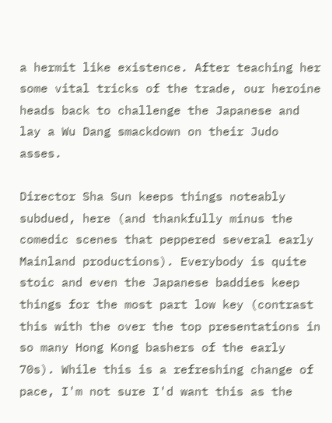a hermit like existence. After teaching her some vital tricks of the trade, our heroine heads back to challenge the Japanese and lay a Wu Dang smackdown on their Judo asses.

Director Sha Sun keeps things noteably subdued, here (and thankfully minus the comedic scenes that peppered several early Mainland productions). Everybody is quite stoic and even the Japanese baddies keep things for the most part low key (contrast this with the over the top presentations in so many Hong Kong bashers of the early 70s). While this is a refreshing change of pace, I'm not sure I'd want this as the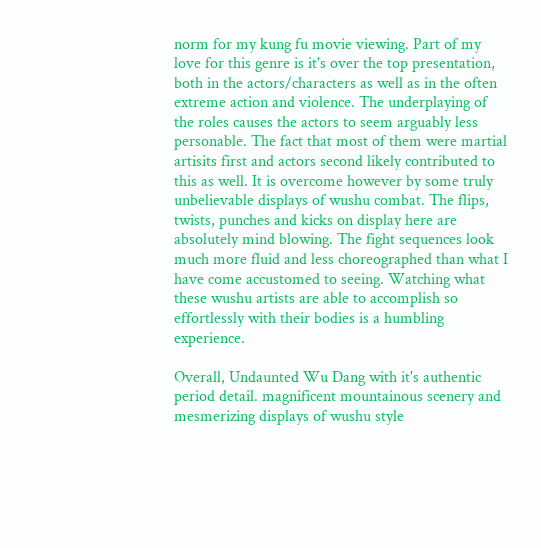norm for my kung fu movie viewing. Part of my love for this genre is it's over the top presentation, both in the actors/characters as well as in the often extreme action and violence. The underplaying of the roles causes the actors to seem arguably less personable. The fact that most of them were martial artisits first and actors second likely contributed to this as well. It is overcome however by some truly unbelievable displays of wushu combat. The flips, twists, punches and kicks on display here are absolutely mind blowing. The fight sequences look much more fluid and less choreographed than what I have come accustomed to seeing. Watching what these wushu artists are able to accomplish so effortlessly with their bodies is a humbling experience.

Overall, Undaunted Wu Dang with it's authentic period detail. magnificent mountainous scenery and mesmerizing displays of wushu style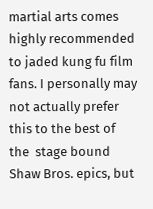martial arts comes highly recommended to jaded kung fu film fans. I personally may not actually prefer this to the best of the  stage bound Shaw Bros. epics, but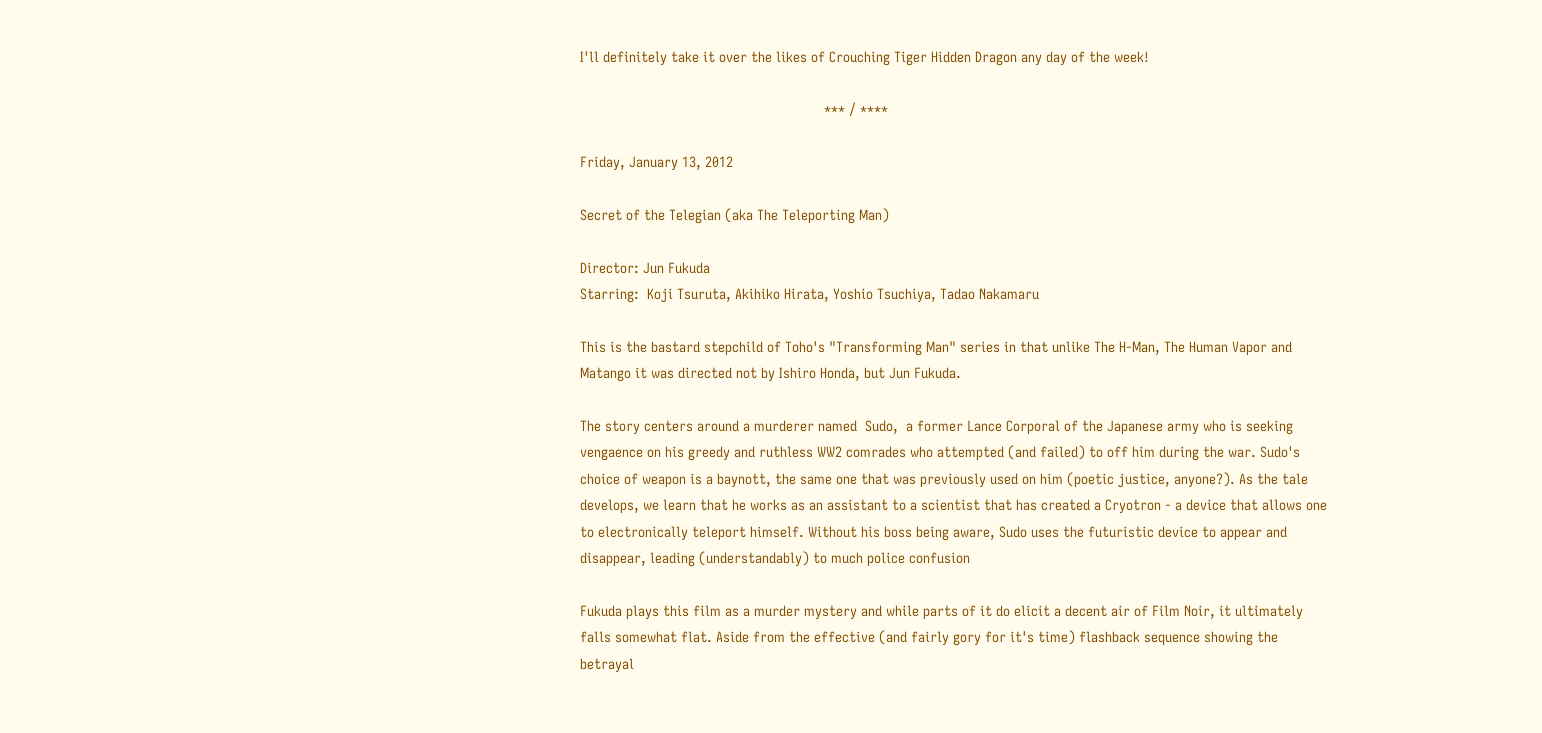I'll definitely take it over the likes of Crouching Tiger Hidden Dragon any day of the week!

                                                             *** / ****

Friday, January 13, 2012

Secret of the Telegian (aka The Teleporting Man)

Director: Jun Fukuda
Starring:  Koji Tsuruta, Akihiko Hirata, Yoshio Tsuchiya, Tadao Nakamaru

This is the bastard stepchild of Toho's "Transforming Man" series in that unlike The H-Man, The Human Vapor and Matango it was directed not by Ishiro Honda, but Jun Fukuda.

The story centers around a murderer named  Sudo,  a former Lance Corporal of the Japanese army who is seeking vengaence on his greedy and ruthless WW2 comrades who attempted (and failed) to off him during the war. Sudo's choice of weapon is a baynott, the same one that was previously used on him (poetic justice, anyone?). As the tale develops, we learn that he works as an assistant to a scientist that has created a Cryotron - a device that allows one to electronically teleport himself. Without his boss being aware, Sudo uses the futuristic device to appear and disappear, leading (understandably) to much police confusion

Fukuda plays this film as a murder mystery and while parts of it do elicit a decent air of Film Noir, it ultimately falls somewhat flat. Aside from the effective (and fairly gory for it's time) flashback sequence showing the betrayal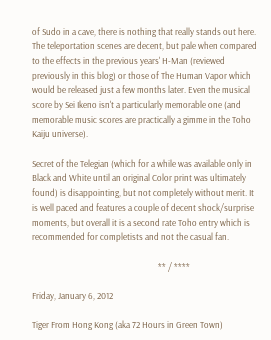of Sudo in a cave, there is nothing that really stands out here. The teleportation scenes are decent, but pale when compared to the effects in the previous years' H-Man (reviewed previously in this blog) or those of The Human Vapor which would be released just a few months later. Even the musical score by Sei Ikeno isn't a particularly memorable one (and memorable music scores are practically a gimme in the Toho Kaiju universe).

Secret of the Telegian (which for a while was available only in Black and White until an original Color print was ultimately found) is disappointing, but not completely without merit. It is well paced and features a couple of decent shock/surprise moments, but overall it is a second rate Toho entry which is recommended for completists and not the casual fan.

                                                               ** / ****

Friday, January 6, 2012

Tiger From Hong Kong (aka 72 Hours in Green Town)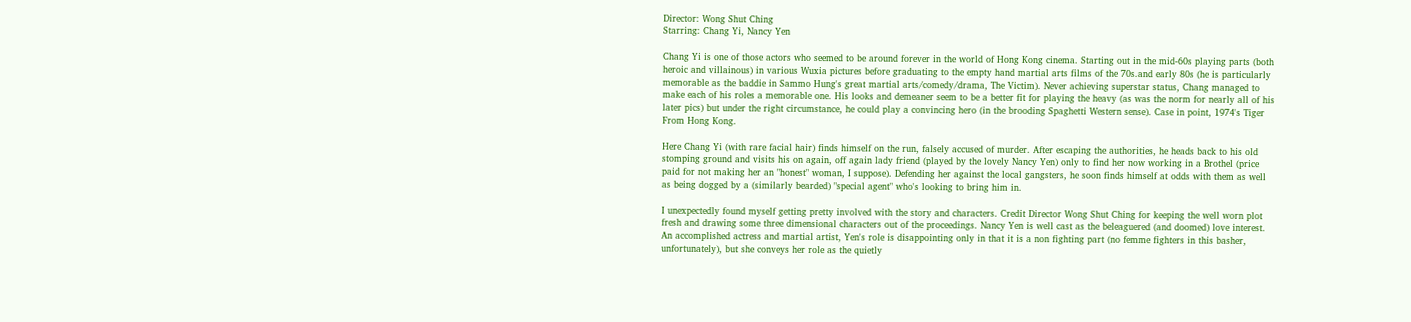Director: Wong Shut Ching
Starring: Chang Yi, Nancy Yen

Chang Yi is one of those actors who seemed to be around forever in the world of Hong Kong cinema. Starting out in the mid-60s playing parts (both heroic and villainous) in various Wuxia pictures before graduating to the empty hand martial arts films of the 70s.and early 80s (he is particularly memorable as the baddie in Sammo Hung's great martial arts/comedy/drama, The Victim). Never achieving superstar status, Chang managed to make each of his roles a memorable one. His looks and demeaner seem to be a better fit for playing the heavy (as was the norm for nearly all of his later pics) but under the right circumstance, he could play a convincing hero (in the brooding Spaghetti Western sense). Case in point, 1974's Tiger From Hong Kong.

Here Chang Yi (with rare facial hair) finds himself on the run, falsely accused of murder. After escaping the authorities, he heads back to his old stomping ground and visits his on again, off again lady friend (played by the lovely Nancy Yen) only to find her now working in a Brothel (price paid for not making her an "honest" woman, I suppose). Defending her against the local gangsters, he soon finds himself at odds with them as well as being dogged by a (similarly bearded) "special agent" who's looking to bring him in.

I unexpectedly found myself getting pretty involved with the story and characters. Credit Director Wong Shut Ching for keeping the well worn plot fresh and drawing some three dimensional characters out of the proceedings. Nancy Yen is well cast as the beleaguered (and doomed) love interest. An accomplished actress and martial artist, Yen's role is disappointing only in that it is a non fighting part (no femme fighters in this basher, unfortunately), but she conveys her role as the quietly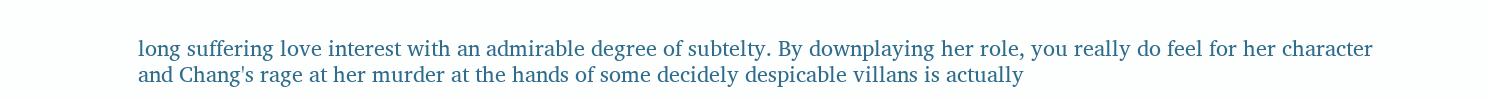long suffering love interest with an admirable degree of subtelty. By downplaying her role, you really do feel for her character and Chang's rage at her murder at the hands of some decidely despicable villans is actually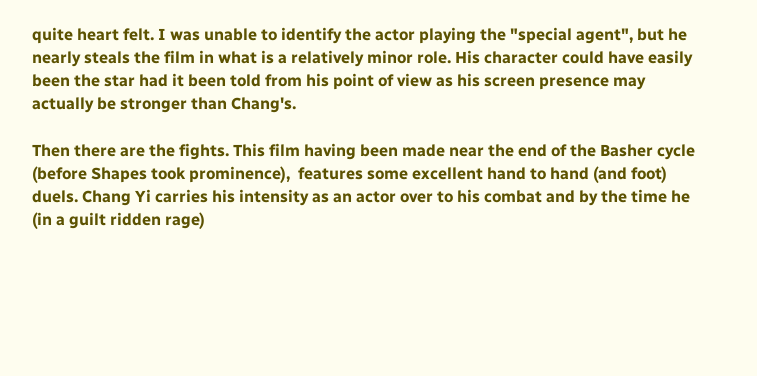quite heart felt. I was unable to identify the actor playing the "special agent", but he nearly steals the film in what is a relatively minor role. His character could have easily been the star had it been told from his point of view as his screen presence may actually be stronger than Chang's.

Then there are the fights. This film having been made near the end of the Basher cycle (before Shapes took prominence),  features some excellent hand to hand (and foot) duels. Chang Yi carries his intensity as an actor over to his combat and by the time he (in a guilt ridden rage)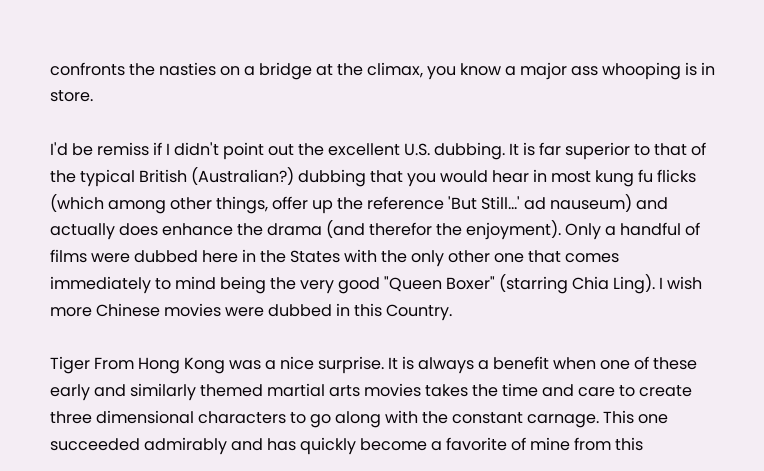confronts the nasties on a bridge at the climax, you know a major ass whooping is in store.

I'd be remiss if I didn't point out the excellent U.S. dubbing. It is far superior to that of the typical British (Australian?) dubbing that you would hear in most kung fu flicks (which among other things, offer up the reference 'But Still...' ad nauseum) and actually does enhance the drama (and therefor the enjoyment). Only a handful of films were dubbed here in the States with the only other one that comes immediately to mind being the very good "Queen Boxer" (starring Chia Ling). I wish more Chinese movies were dubbed in this Country.

Tiger From Hong Kong was a nice surprise. It is always a benefit when one of these early and similarly themed martial arts movies takes the time and care to create three dimensional characters to go along with the constant carnage. This one succeeded admirably and has quickly become a favorite of mine from this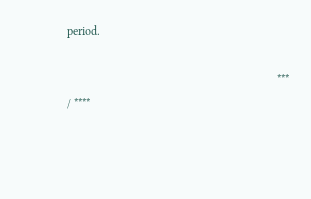period.

                                                                      *** / ****